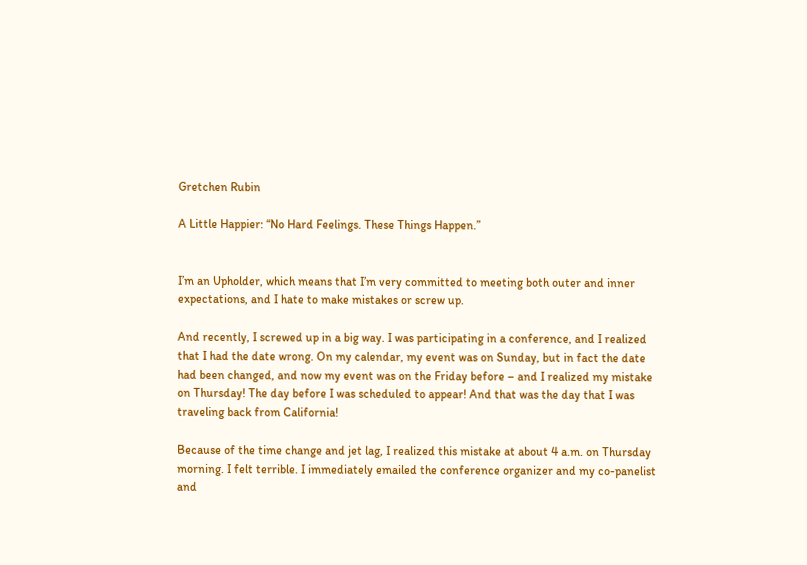Gretchen Rubin

A Little Happier: “No Hard Feelings. These Things Happen.”


I’m an Upholder, which means that I’m very committed to meeting both outer and inner expectations, and I hate to make mistakes or screw up.

And recently, I screwed up in a big way. I was participating in a conference, and I realized that I had the date wrong. On my calendar, my event was on Sunday, but in fact the date had been changed, and now my event was on the Friday before – and I realized my mistake on Thursday! The day before I was scheduled to appear! And that was the day that I was traveling back from California!

Because of the time change and jet lag, I realized this mistake at about 4 a.m. on Thursday morning. I felt terrible. I immediately emailed the conference organizer and my co-panelist and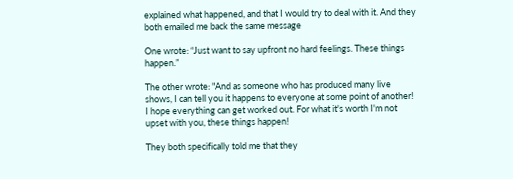explained what happened, and that I would try to deal with it. And they both emailed me back the same message

One wrote: “Just want to say upfront no hard feelings. These things happen.”

The other wrote: "And as someone who has produced many live shows, I can tell you it happens to everyone at some point of another! I hope everything can get worked out. For what it's worth I'm not upset with you, these things happen!

They both specifically told me that they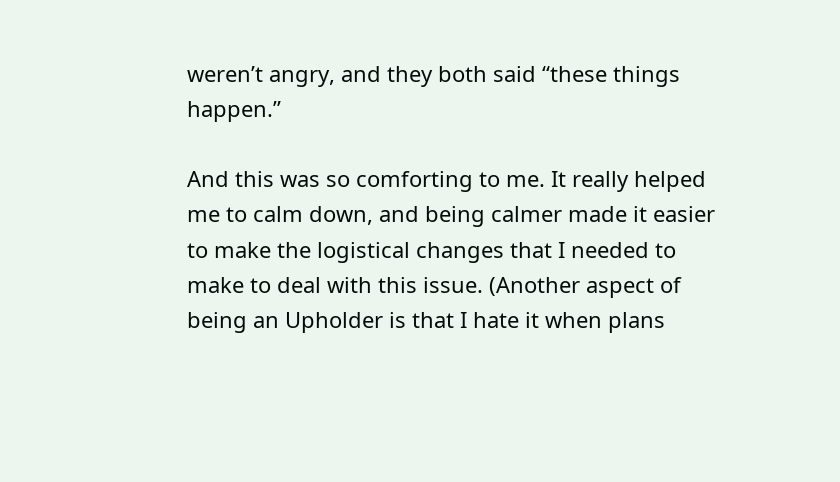weren’t angry, and they both said “these things happen.”

And this was so comforting to me. It really helped me to calm down, and being calmer made it easier to make the logistical changes that I needed to make to deal with this issue. (Another aspect of being an Upholder is that I hate it when plans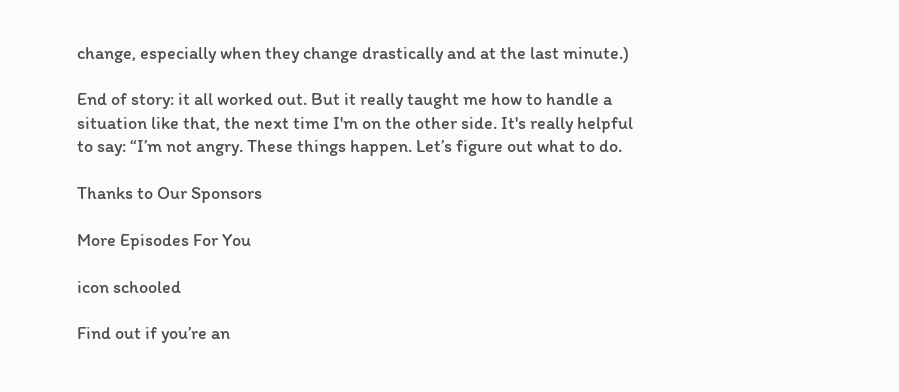change, especially when they change drastically and at the last minute.)

End of story: it all worked out. But it really taught me how to handle a situation like that, the next time I'm on the other side. It's really helpful to say: “I’m not angry. These things happen. Let’s figure out what to do.

Thanks to Our Sponsors

More Episodes For You

icon schooled

Find out if you’re an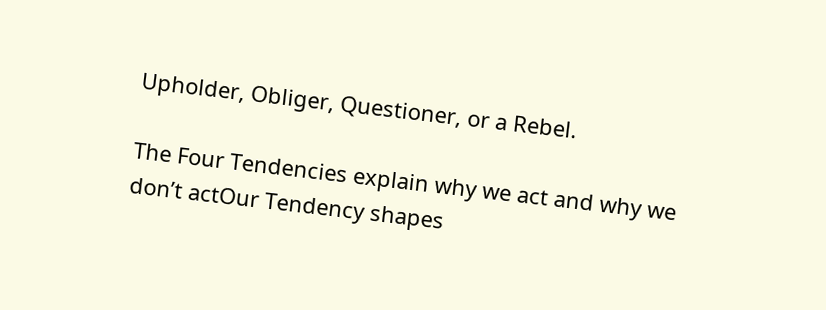Upholder, Obliger, Questioner, or a Rebel.

The Four Tendencies explain why we act and why we don’t actOur Tendency shapes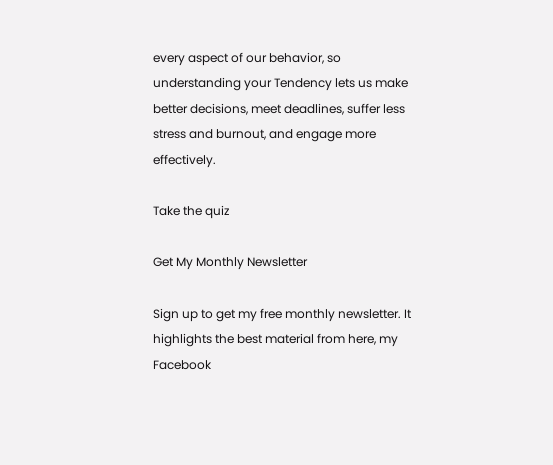every aspect of our behavior, so understanding your Tendency lets us make better decisions, meet deadlines, suffer less stress and burnout, and engage more effectively.

Take the quiz

Get My Monthly Newsletter

Sign up to get my free monthly newsletter. It highlights the best material from here, my Facebook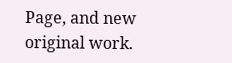Page, and new original work.